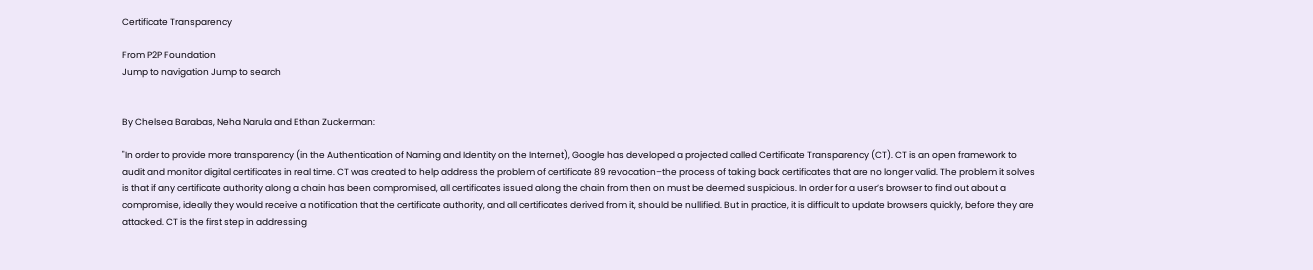Certificate Transparency

From P2P Foundation
Jump to navigation Jump to search


By Chelsea Barabas, Neha Narula and Ethan Zuckerman:

"In order to provide more transparency (in the Authentication of Naming and Identity on the Internet), Google has developed a projected called Certificate Transparency (CT). CT is an open framework to audit and monitor digital certificates in real time. CT was created to help address the problem of certificate 89 revocation–the process of taking back certificates that are no longer valid. The problem it solves is that if any certificate authority along a chain has been compromised, all certificates issued along the chain from then on must be deemed suspicious. In order for a user’s browser to find out about a compromise, ideally they would receive a notification that the certificate authority, and all certificates derived from it, should be nullified. But in practice, it is difficult to update browsers quickly, before they are attacked. CT is the first step in addressing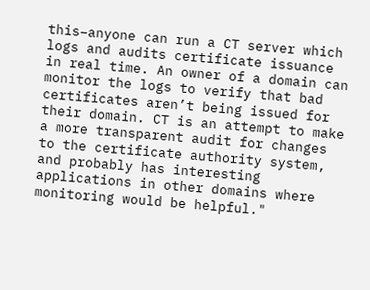this–anyone can run a CT server which logs and audits certificate issuance in real time. An owner of a domain can monitor the logs to verify that bad certificates aren’t being issued for their domain. CT is an attempt to make a more transparent audit for changes to the certificate authority system, and probably has interesting applications in other domains where monitoring would be helpful."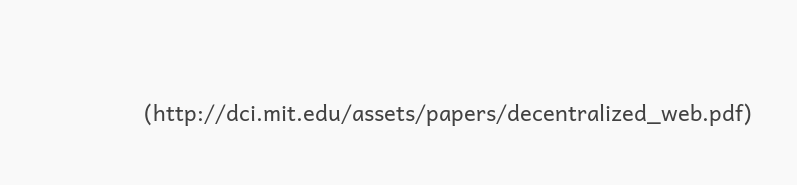(http://dci.mit.edu/assets/papers/decentralized_web.pdf)